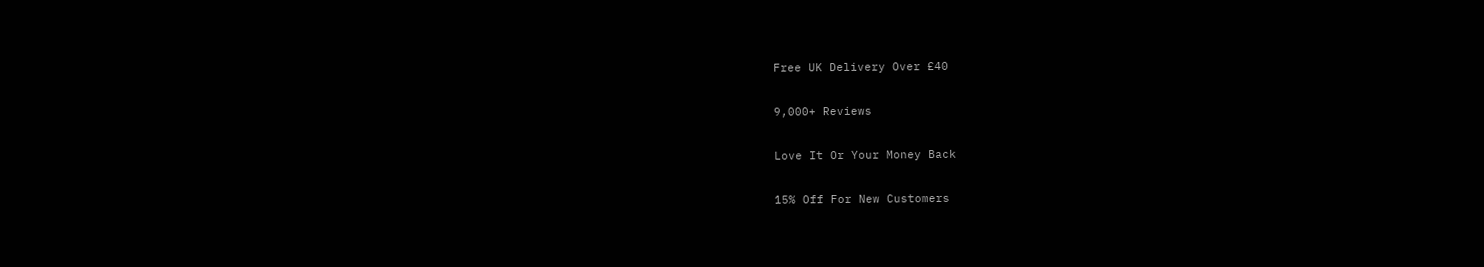Free UK Delivery Over £40

9,000+ Reviews

Love It Or Your Money Back

15% Off For New Customers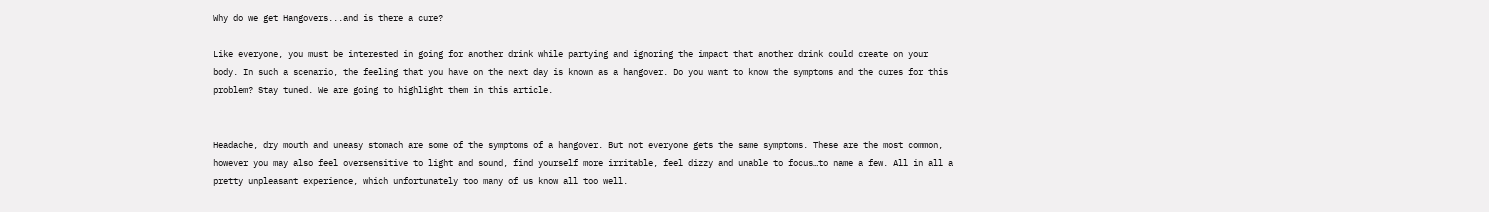Why do we get Hangovers...and is there a cure?

Like everyone, you must be interested in going for another drink while partying and ignoring the impact that another drink could create on your body. In such a scenario, the feeling that you have on the next day is known as a hangover. Do you want to know the symptoms and the cures for this problem? Stay tuned. We are going to highlight them in this article.


Headache, dry mouth and uneasy stomach are some of the symptoms of a hangover. But not everyone gets the same symptoms. These are the most common, however you may also feel oversensitive to light and sound, find yourself more irritable, feel dizzy and unable to focus…to name a few. All in all a pretty unpleasant experience, which unfortunately too many of us know all too well.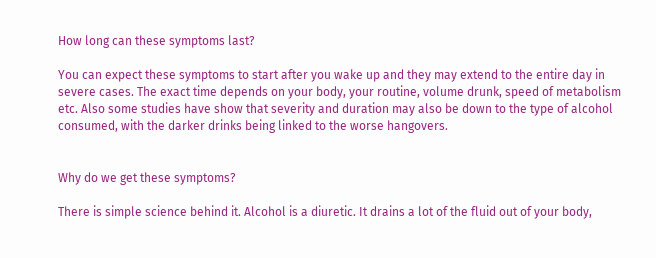How long can these symptoms last?

You can expect these symptoms to start after you wake up and they may extend to the entire day in severe cases. The exact time depends on your body, your routine, volume drunk, speed of metabolism etc. Also some studies have show that severity and duration may also be down to the type of alcohol consumed, with the darker drinks being linked to the worse hangovers.


Why do we get these symptoms?

There is simple science behind it. Alcohol is a diuretic. It drains a lot of the fluid out of your body,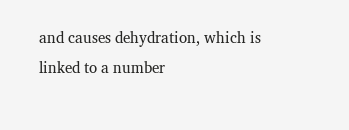and causes dehydration, which is linked to a number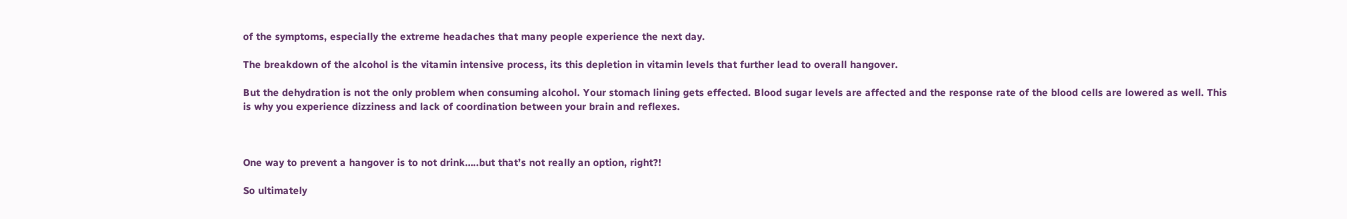of the symptoms, especially the extreme headaches that many people experience the next day.

The breakdown of the alcohol is the vitamin intensive process, its this depletion in vitamin levels that further lead to overall hangover.

But the dehydration is not the only problem when consuming alcohol. Your stomach lining gets effected. Blood sugar levels are affected and the response rate of the blood cells are lowered as well. This is why you experience dizziness and lack of coordination between your brain and reflexes.



One way to prevent a hangover is to not drink…..but that’s not really an option, right?!

So ultimately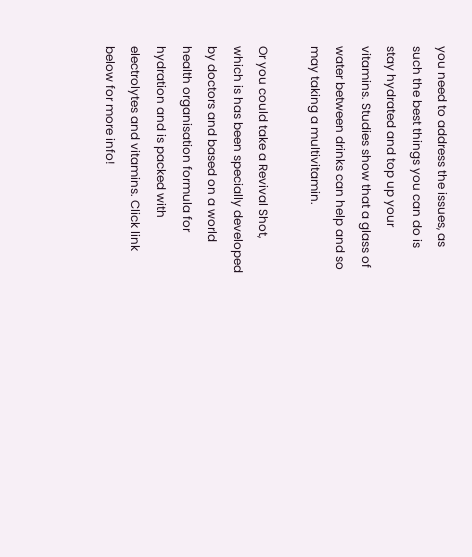you need to address the issues, as such the best things you can do is stay hydrated and top up your vitamins. Studies show that a glass of water between drinks can help and so may taking a multivitamin.

Or you could take a Revival Shot, which is has been specially developed by doctors and based on a world health organisation formula for hydration and is packed with electrolytes and vitamins. Click link below for more info!